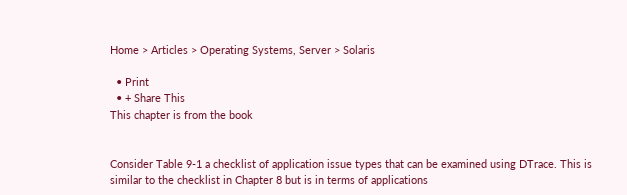Home > Articles > Operating Systems, Server > Solaris

  • Print
  • + Share This
This chapter is from the book


Consider Table 9-1 a checklist of application issue types that can be examined using DTrace. This is similar to the checklist in Chapter 8 but is in terms of applications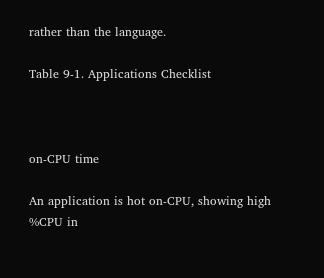rather than the language.

Table 9-1. Applications Checklist



on-CPU time

An application is hot on-CPU, showing high %CPU in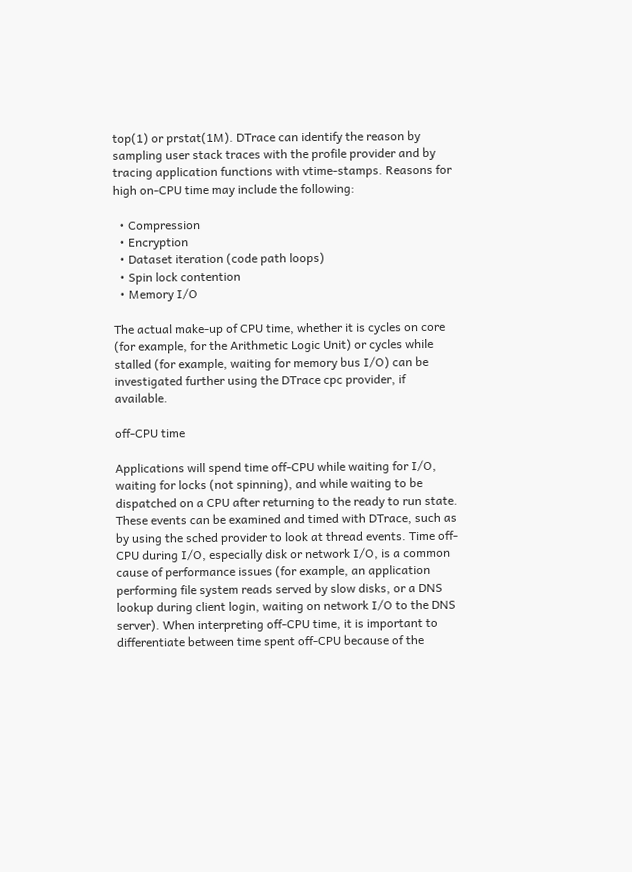top(1) or prstat(1M). DTrace can identify the reason by sampling user stack traces with the profile provider and by tracing application functions with vtime-stamps. Reasons for high on-CPU time may include the following:

  • Compression
  • Encryption
  • Dataset iteration (code path loops)
  • Spin lock contention
  • Memory I/O

The actual make-up of CPU time, whether it is cycles on core (for example, for the Arithmetic Logic Unit) or cycles while stalled (for example, waiting for memory bus I/O) can be investigated further using the DTrace cpc provider, if available.

off-CPU time

Applications will spend time off-CPU while waiting for I/O, waiting for locks (not spinning), and while waiting to be dispatched on a CPU after returning to the ready to run state. These events can be examined and timed with DTrace, such as by using the sched provider to look at thread events. Time off-CPU during I/O, especially disk or network I/O, is a common cause of performance issues (for example, an application performing file system reads served by slow disks, or a DNS lookup during client login, waiting on network I/O to the DNS server). When interpreting off-CPU time, it is important to differentiate between time spent off-CPU because of the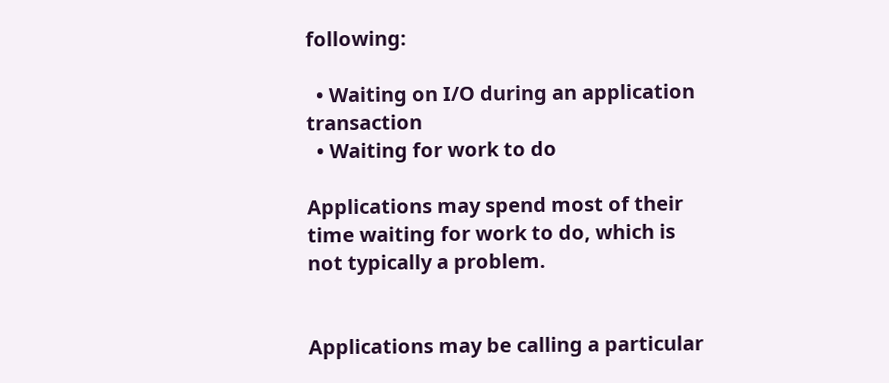following:

  • Waiting on I/O during an application transaction
  • Waiting for work to do

Applications may spend most of their time waiting for work to do, which is not typically a problem.


Applications may be calling a particular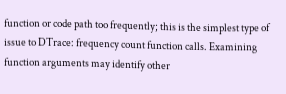function or code path too frequently; this is the simplest type of issue to DTrace: frequency count function calls. Examining function arguments may identify other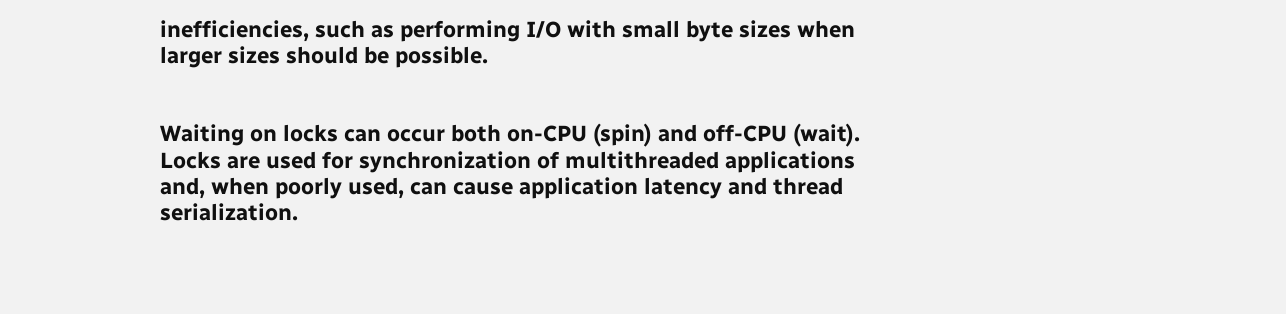inefficiencies, such as performing I/O with small byte sizes when larger sizes should be possible.


Waiting on locks can occur both on-CPU (spin) and off-CPU (wait). Locks are used for synchronization of multithreaded applications and, when poorly used, can cause application latency and thread serialization.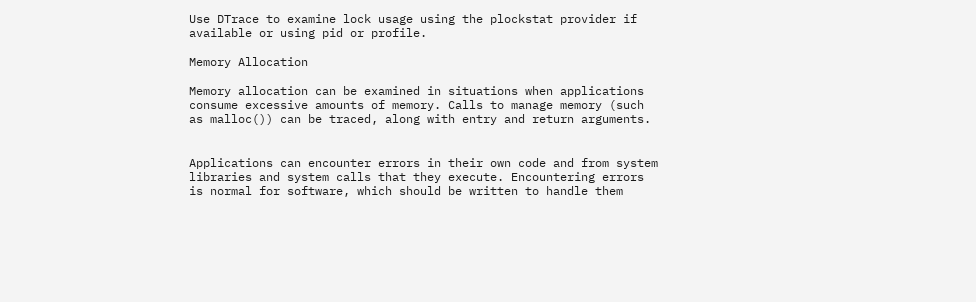Use DTrace to examine lock usage using the plockstat provider if available or using pid or profile.

Memory Allocation

Memory allocation can be examined in situations when applications consume excessive amounts of memory. Calls to manage memory (such as malloc()) can be traced, along with entry and return arguments.


Applications can encounter errors in their own code and from system libraries and system calls that they execute. Encountering errors is normal for software, which should be written to handle them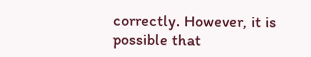correctly. However, it is possible that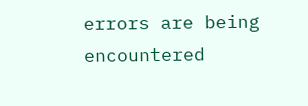errors are being encountered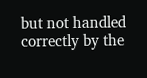but not handled correctly by the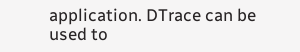application. DTrace can be used to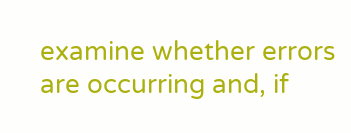examine whether errors are occurring and, if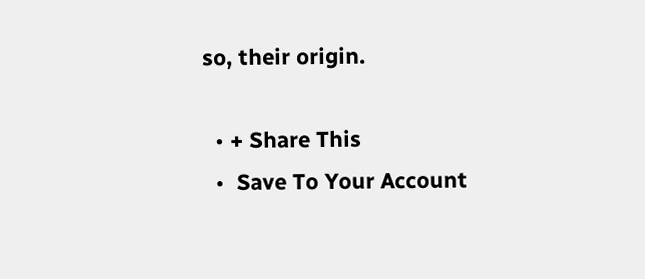so, their origin.

  • + Share This
  •  Save To Your Account